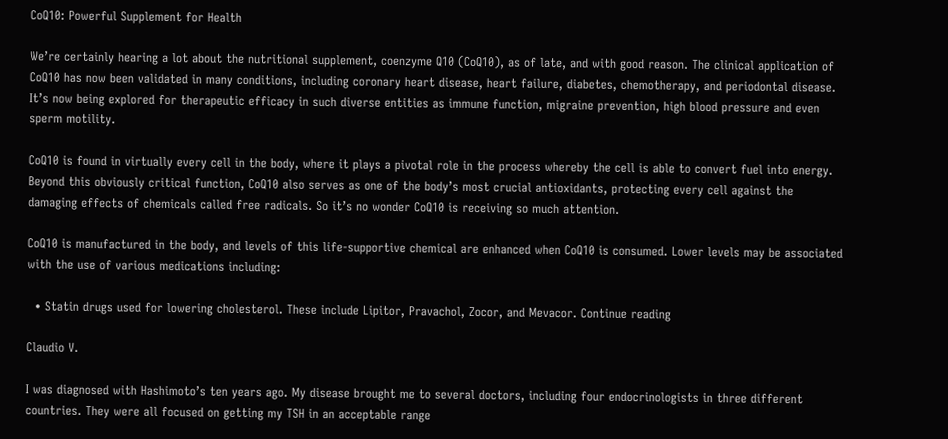CoQ10: Powerful Supplement for Health

We’re certainly hearing a lot about the nutritional supplement, coenzyme Q10 (CoQ10), as of late, and with good reason. The clinical application of CoQ10 has now been validated in many conditions, including coronary heart disease, heart failure, diabetes, chemotherapy, and periodontal disease. It’s now being explored for therapeutic efficacy in such diverse entities as immune function, migraine prevention, high blood pressure and even sperm motility.

CoQ10 is found in virtually every cell in the body, where it plays a pivotal role in the process whereby the cell is able to convert fuel into energy. Beyond this obviously critical function, CoQ10 also serves as one of the body’s most crucial antioxidants, protecting every cell against the damaging effects of chemicals called free radicals. So it’s no wonder CoQ10 is receiving so much attention.

CoQ10 is manufactured in the body, and levels of this life-supportive chemical are enhanced when CoQ10 is consumed. Lower levels may be associated with the use of various medications including:

  • Statin drugs used for lowering cholesterol. These include Lipitor, Pravachol, Zocor, and Mevacor. Continue reading

Claudio V.

I was diagnosed with Hashimoto’s ten years ago. My disease brought me to several doctors, including four endocrinologists in three different countries. They were all focused on getting my TSH in an acceptable range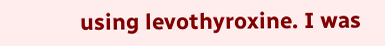using levothyroxine. I was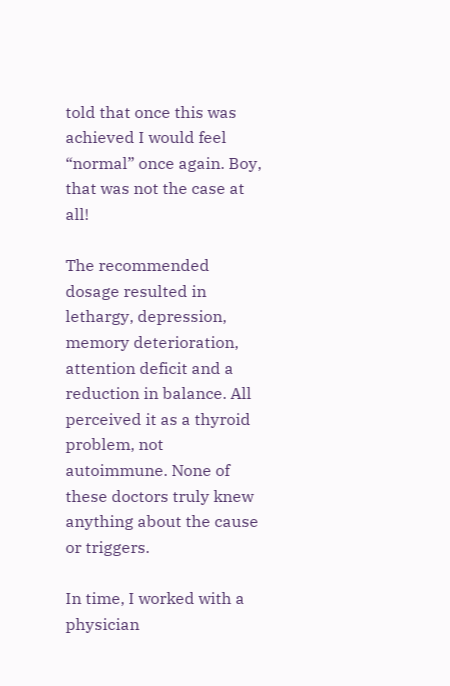told that once this was achieved I would feel “normal” once again. Boy, that was not the case at all!

The recommended dosage resulted in lethargy, depression, memory deterioration, attention deficit and a reduction in balance. All perceived it as a thyroid problem, not autoimmune. None of these doctors truly knew anything about the cause or triggers.

In time, I worked with a physician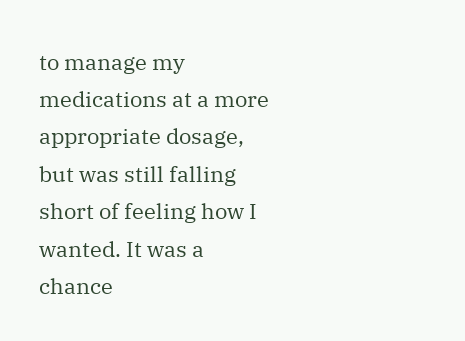to manage my medications at a more appropriate dosage, but was still falling short of feeling how I wanted. It was a chance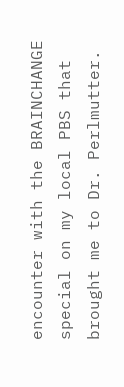encounter with the BRAINCHANGE special on my local PBS that brought me to Dr. Perlmutter.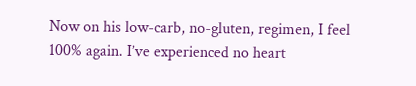Now on his low-carb, no-gluten, regimen, I feel 100% again. I’ve experienced no heart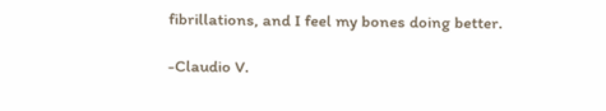fibrillations, and I feel my bones doing better.

-Claudio V.